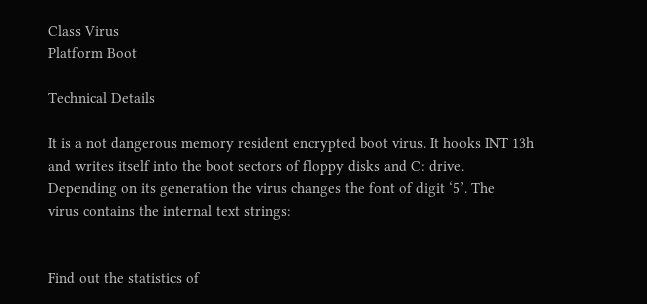Class Virus
Platform Boot

Technical Details

It is a not dangerous memory resident encrypted boot virus. It hooks INT 13h
and writes itself into the boot sectors of floppy disks and C: drive.
Depending on its generation the virus changes the font of digit ‘5’. The
virus contains the internal text strings:


Find out the statistics of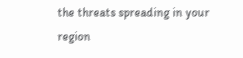the threats spreading in your region